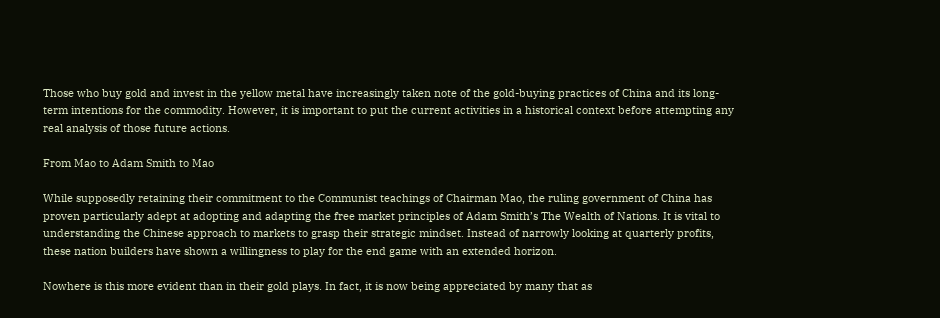Those who buy gold and invest in the yellow metal have increasingly taken note of the gold-buying practices of China and its long-term intentions for the commodity. However, it is important to put the current activities in a historical context before attempting any real analysis of those future actions.

From Mao to Adam Smith to Mao

While supposedly retaining their commitment to the Communist teachings of Chairman Mao, the ruling government of China has proven particularly adept at adopting and adapting the free market principles of Adam Smith’s The Wealth of Nations. It is vital to understanding the Chinese approach to markets to grasp their strategic mindset. Instead of narrowly looking at quarterly profits, these nation builders have shown a willingness to play for the end game with an extended horizon.

Nowhere is this more evident than in their gold plays. In fact, it is now being appreciated by many that as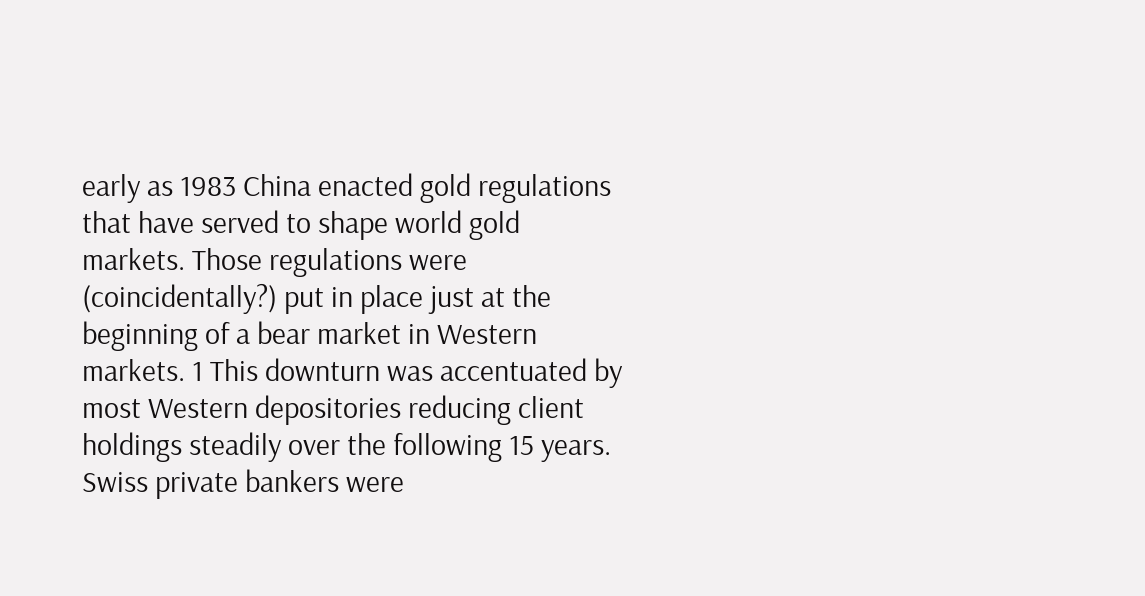early as 1983 China enacted gold regulations that have served to shape world gold markets. Those regulations were (coincidentally?) put in place just at the beginning of a bear market in Western markets. 1 This downturn was accentuated by most Western depositories reducing client holdings steadily over the following 15 years. Swiss private bankers were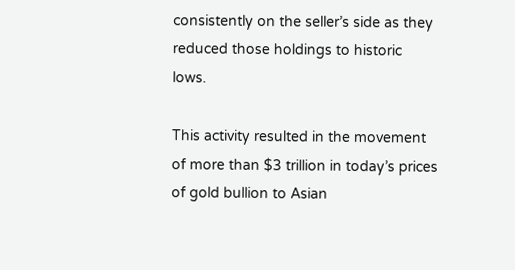consistently on the seller’s side as they reduced those holdings to historic lows.

This activity resulted in the movement of more than $3 trillion in today’s prices of gold bullion to Asian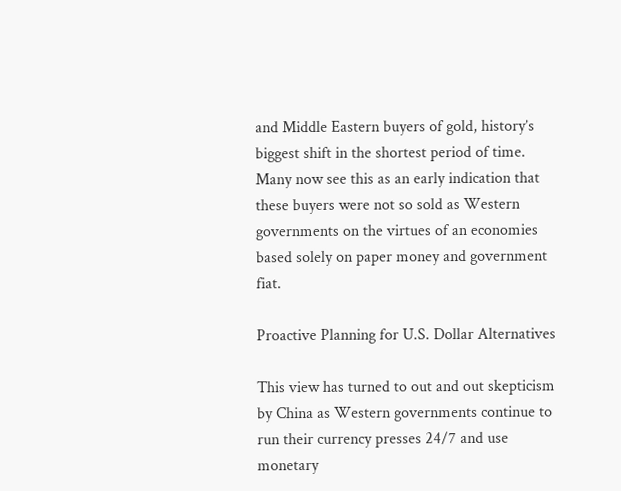and Middle Eastern buyers of gold, history’s biggest shift in the shortest period of time. Many now see this as an early indication that these buyers were not so sold as Western governments on the virtues of an economies based solely on paper money and government fiat.

Proactive Planning for U.S. Dollar Alternatives

This view has turned to out and out skepticism by China as Western governments continue to run their currency presses 24/7 and use monetary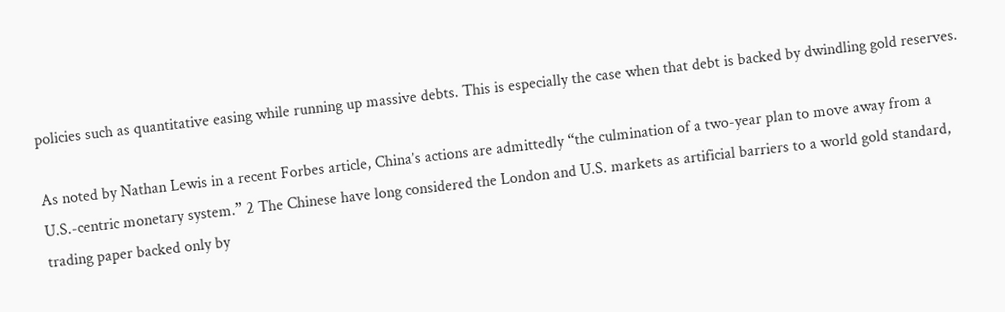policies such as quantitative easing while running up massive debts. This is especially the case when that debt is backed by dwindling gold reserves.

As noted by Nathan Lewis in a recent Forbes article, China’s actions are admittedly “the culmination of a two-year plan to move away from a U.S.-centric monetary system.” 2 The Chinese have long considered the London and U.S. markets as artificial barriers to a world gold standard, trading paper backed only by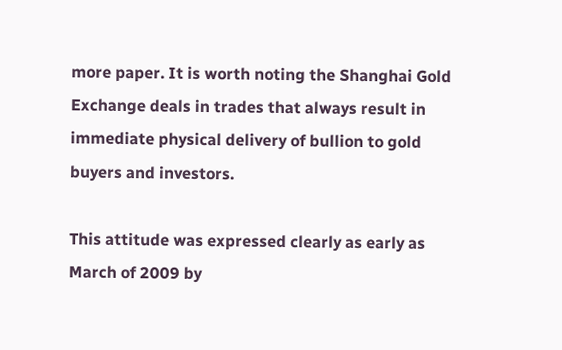more paper. It is worth noting the Shanghai Gold Exchange deals in trades that always result in immediate physical delivery of bullion to gold buyers and investors.

This attitude was expressed clearly as early as March of 2009 by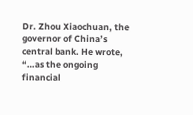Dr. Zhou Xiaochuan, the governor of China’s central bank. He wrote, “…as the ongoing financial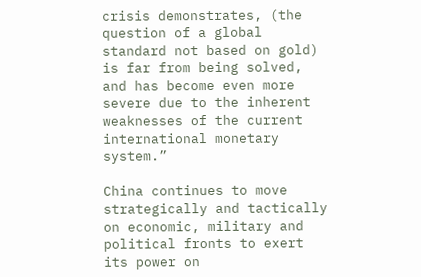crisis demonstrates, (the question of a global standard not based on gold) is far from being solved, and has become even more severe due to the inherent weaknesses of the current international monetary system.”

China continues to move strategically and tactically on economic, military and political fronts to exert its power on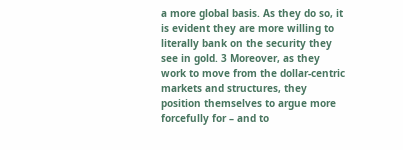a more global basis. As they do so, it is evident they are more willing to literally bank on the security they see in gold. 3 Moreover, as they work to move from the dollar-centric markets and structures, they position themselves to argue more forcefully for – and to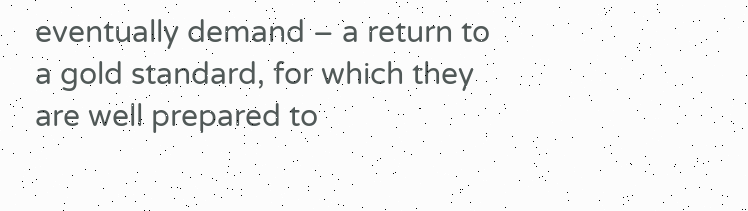eventually demand – a return to a gold standard, for which they are well prepared to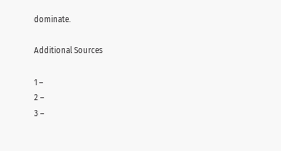dominate.

Additional Sources

1 –
2 –
3 –